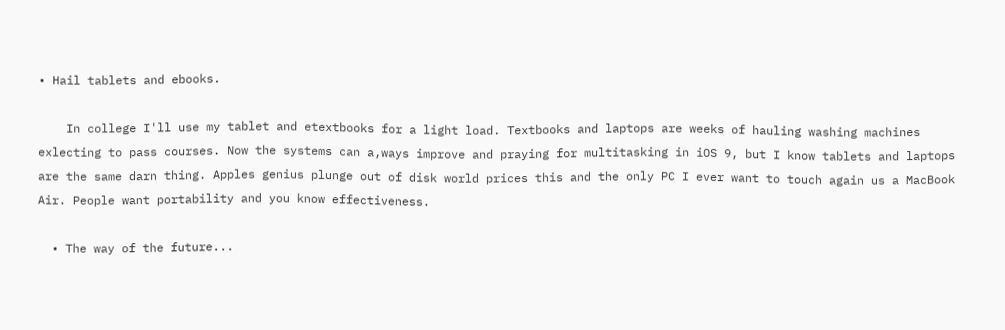• Hail tablets and ebooks.

    In college I'll use my tablet and etextbooks for a light load. Textbooks and laptops are weeks of hauling washing machines exlecting to pass courses. Now the systems can a,ways improve and praying for multitasking in iOS 9, but I know tablets and laptops are the same darn thing. Apples genius plunge out of disk world prices this and the only PC I ever want to touch again us a MacBook Air. People want portability and you know effectiveness.

  • The way of the future...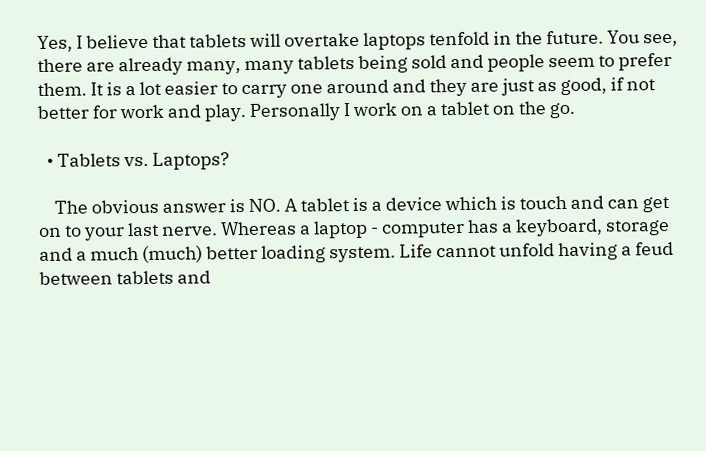Yes, I believe that tablets will overtake laptops tenfold in the future. You see, there are already many, many tablets being sold and people seem to prefer them. It is a lot easier to carry one around and they are just as good, if not better for work and play. Personally I work on a tablet on the go.

  • Tablets vs. Laptops?

    The obvious answer is NO. A tablet is a device which is touch and can get on to your last nerve. Whereas a laptop - computer has a keyboard, storage and a much (much) better loading system. Life cannot unfold having a feud between tablets and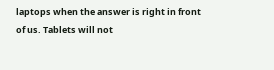laptops when the answer is right in front of us. Tablets will not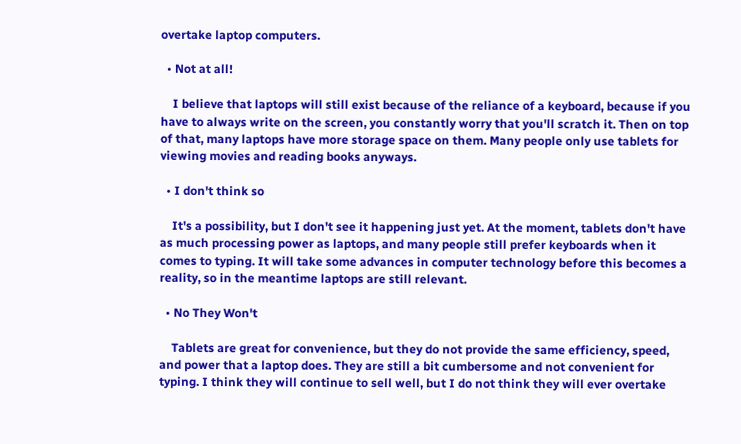overtake laptop computers.

  • Not at all!

    I believe that laptops will still exist because of the reliance of a keyboard, because if you have to always write on the screen, you constantly worry that you'll scratch it. Then on top of that, many laptops have more storage space on them. Many people only use tablets for viewing movies and reading books anyways.

  • I don't think so

    It's a possibility, but I don't see it happening just yet. At the moment, tablets don't have as much processing power as laptops, and many people still prefer keyboards when it comes to typing. It will take some advances in computer technology before this becomes a reality, so in the meantime laptops are still relevant.

  • No They Won't

    Tablets are great for convenience, but they do not provide the same efficiency, speed, and power that a laptop does. They are still a bit cumbersome and not convenient for typing. I think they will continue to sell well, but I do not think they will ever overtake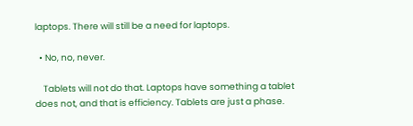laptops. There will still be a need for laptops.

  • No, no, never.

    Tablets will not do that. Laptops have something a tablet does not, and that is efficiency. Tablets are just a phase.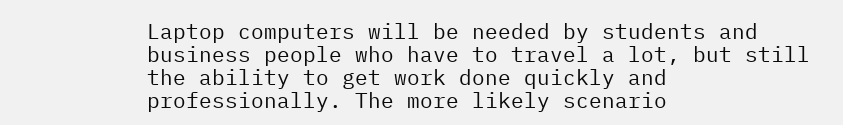Laptop computers will be needed by students and business people who have to travel a lot, but still the ability to get work done quickly and professionally. The more likely scenario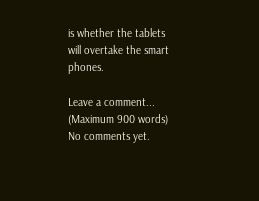is whether the tablets will overtake the smart phones.

Leave a comment...
(Maximum 900 words)
No comments yet.